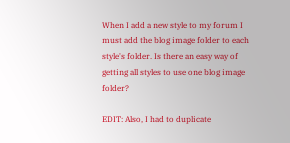When I add a new style to my forum I must add the blog image folder to each style's folder. Is there an easy way of getting all styles to use one blog image folder?

EDIT: Also, I had to duplicate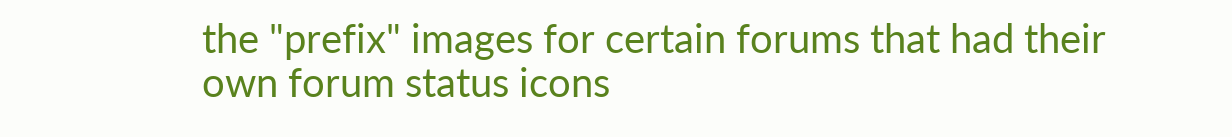the "prefix" images for certain forums that had their own forum status icons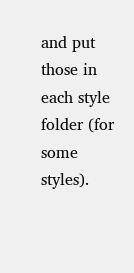and put those in each style folder (for some styles).